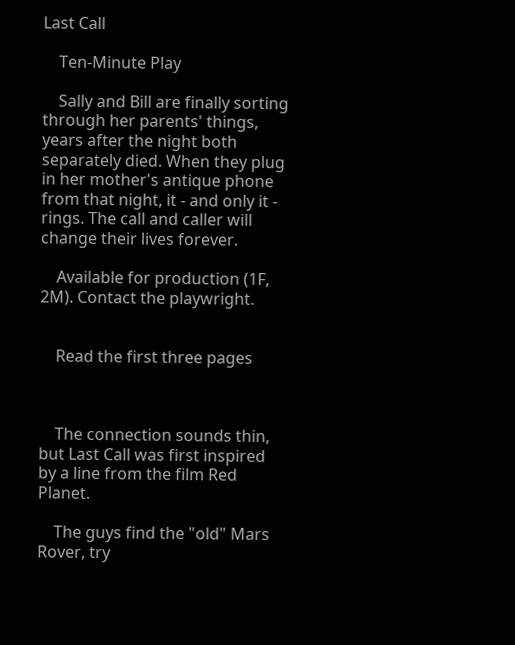Last Call

    Ten-Minute Play

    Sally and Bill are finally sorting through her parents' things, years after the night both separately died. When they plug in her mother's antique phone from that night, it - and only it - rings. The call and caller will change their lives forever.

    Available for production (1F, 2M). Contact the playwright.


    Read the first three pages



    The connection sounds thin, but Last Call was first inspired by a line from the film Red Planet.

    The guys find the "old" Mars Rover, try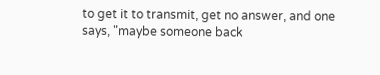to get it to transmit, get no answer, and one says, "maybe someone back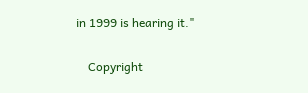in 1999 is hearing it."

    Copyright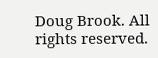Doug Brook. All rights reserved.